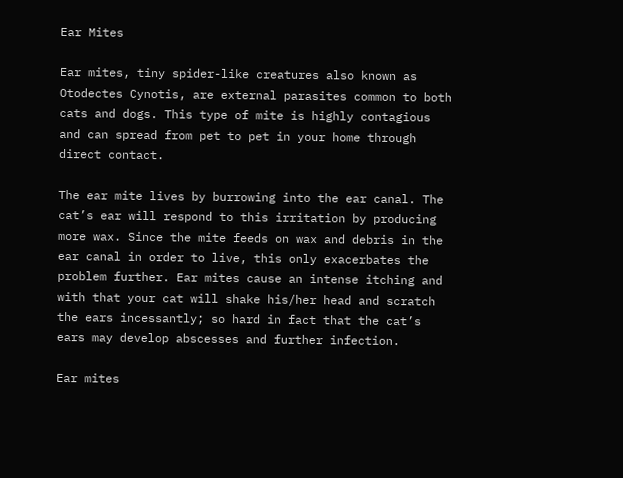Ear Mites

Ear mites, tiny spider-like creatures also known as Otodectes Cynotis, are external parasites common to both cats and dogs. This type of mite is highly contagious and can spread from pet to pet in your home through direct contact.

The ear mite lives by burrowing into the ear canal. The cat’s ear will respond to this irritation by producing more wax. Since the mite feeds on wax and debris in the ear canal in order to live, this only exacerbates the problem further. Ear mites cause an intense itching and with that your cat will shake his/her head and scratch the ears incessantly; so hard in fact that the cat’s ears may develop abscesses and further infection.

Ear mites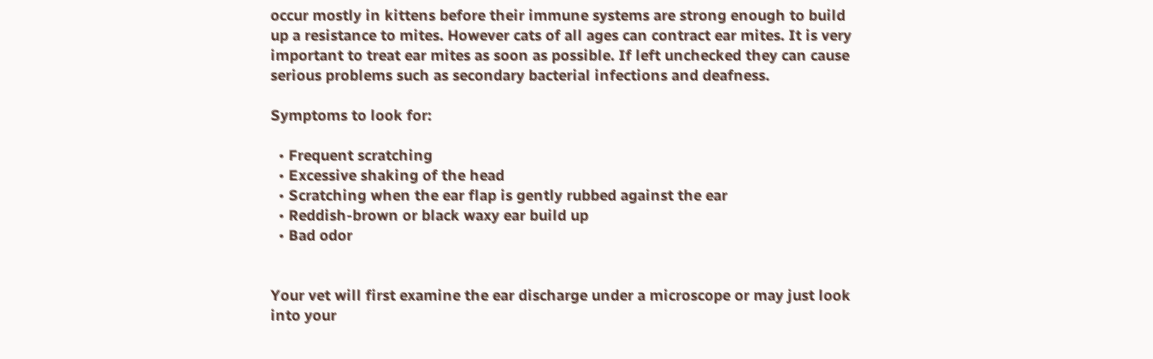occur mostly in kittens before their immune systems are strong enough to build up a resistance to mites. However cats of all ages can contract ear mites. It is very important to treat ear mites as soon as possible. If left unchecked they can cause serious problems such as secondary bacterial infections and deafness.

Symptoms to look for:

  • Frequent scratching
  • Excessive shaking of the head
  • Scratching when the ear flap is gently rubbed against the ear
  • Reddish-brown or black waxy ear build up
  • Bad odor


Your vet will first examine the ear discharge under a microscope or may just look into your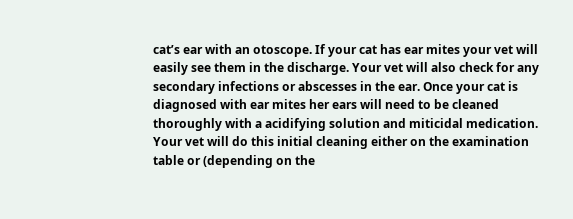cat’s ear with an otoscope. If your cat has ear mites your vet will easily see them in the discharge. Your vet will also check for any secondary infections or abscesses in the ear. Once your cat is diagnosed with ear mites her ears will need to be cleaned thoroughly with a acidifying solution and miticidal medication. Your vet will do this initial cleaning either on the examination table or (depending on the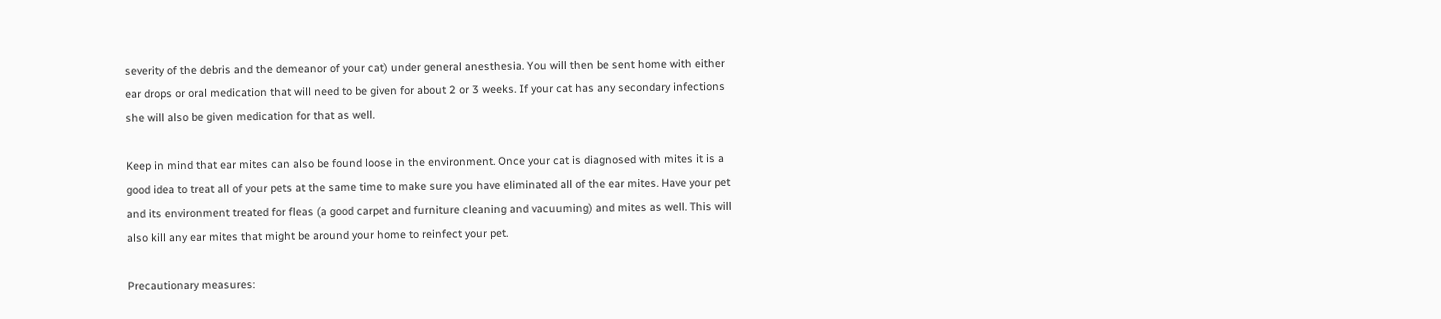severity of the debris and the demeanor of your cat) under general anesthesia. You will then be sent home with either ear drops or oral medication that will need to be given for about 2 or 3 weeks. If your cat has any secondary infections she will also be given medication for that as well.

Keep in mind that ear mites can also be found loose in the environment. Once your cat is diagnosed with mites it is a good idea to treat all of your pets at the same time to make sure you have eliminated all of the ear mites. Have your pet and its environment treated for fleas (a good carpet and furniture cleaning and vacuuming) and mites as well. This will also kill any ear mites that might be around your home to reinfect your pet.

Precautionary measures: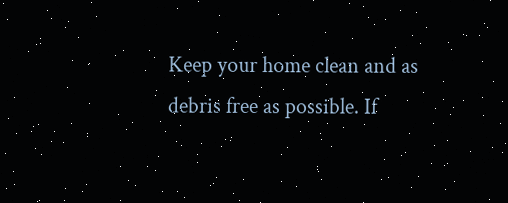Keep your home clean and as debris free as possible. If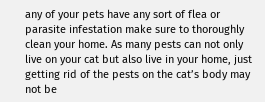any of your pets have any sort of flea or parasite infestation make sure to thoroughly clean your home. As many pests can not only live on your cat but also live in your home, just getting rid of the pests on the cat’s body may not be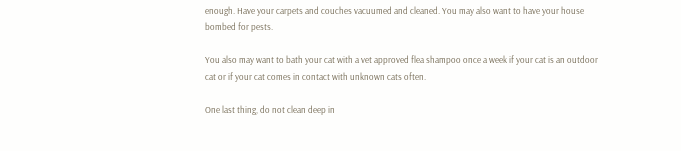enough. Have your carpets and couches vacuumed and cleaned. You may also want to have your house bombed for pests.

You also may want to bath your cat with a vet approved flea shampoo once a week if your cat is an outdoor cat or if your cat comes in contact with unknown cats often.

One last thing, do not clean deep in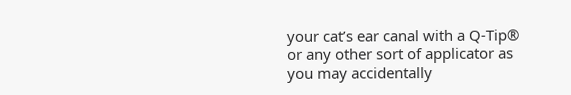your cat’s ear canal with a Q-Tip® or any other sort of applicator as you may accidentally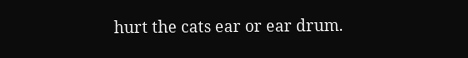hurt the cats ear or ear drum.